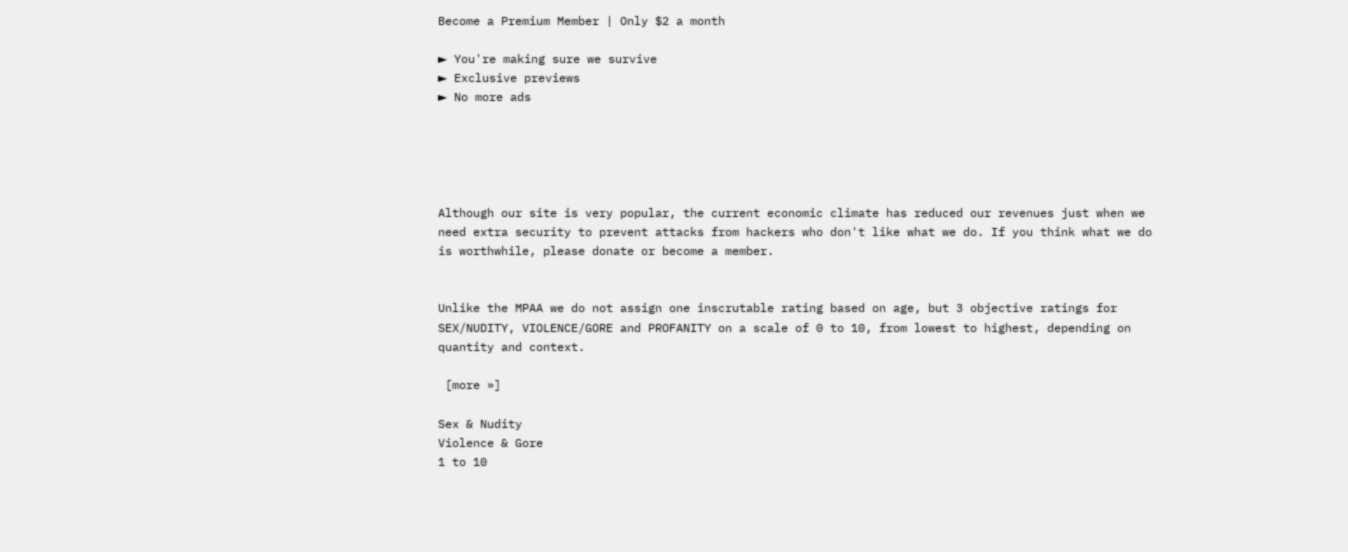Become a Premium Member | Only $2 a month

► You're making sure we survive
► Exclusive previews
► No more ads





Although our site is very popular, the current economic climate has reduced our revenues just when we need extra security to prevent attacks from hackers who don't like what we do. If you think what we do is worthwhile, please donate or become a member.


Unlike the MPAA we do not assign one inscrutable rating based on age, but 3 objective ratings for SEX/NUDITY, VIOLENCE/GORE and PROFANITY on a scale of 0 to 10, from lowest to highest, depending on quantity and context.

 [more »]

Sex & Nudity
Violence & Gore
1 to 10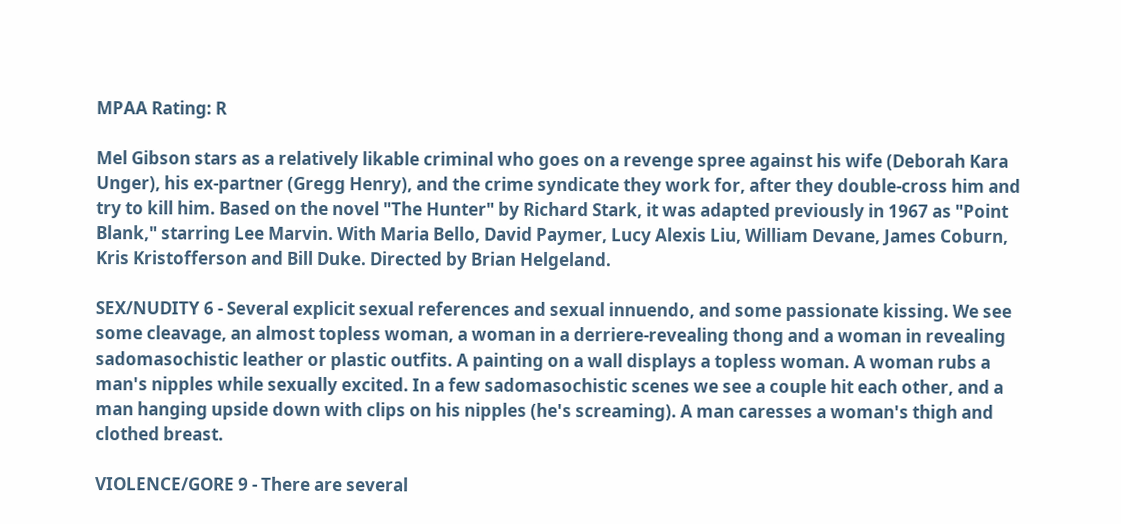MPAA Rating: R

Mel Gibson stars as a relatively likable criminal who goes on a revenge spree against his wife (Deborah Kara Unger), his ex-partner (Gregg Henry), and the crime syndicate they work for, after they double-cross him and try to kill him. Based on the novel "The Hunter" by Richard Stark, it was adapted previously in 1967 as "Point Blank," starring Lee Marvin. With Maria Bello, David Paymer, Lucy Alexis Liu, William Devane, James Coburn, Kris Kristofferson and Bill Duke. Directed by Brian Helgeland.

SEX/NUDITY 6 - Several explicit sexual references and sexual innuendo, and some passionate kissing. We see some cleavage, an almost topless woman, a woman in a derriere-revealing thong and a woman in revealing sadomasochistic leather or plastic outfits. A painting on a wall displays a topless woman. A woman rubs a man's nipples while sexually excited. In a few sadomasochistic scenes we see a couple hit each other, and a man hanging upside down with clips on his nipples (he's screaming). A man caresses a woman's thigh and clothed breast.

VIOLENCE/GORE 9 - There are several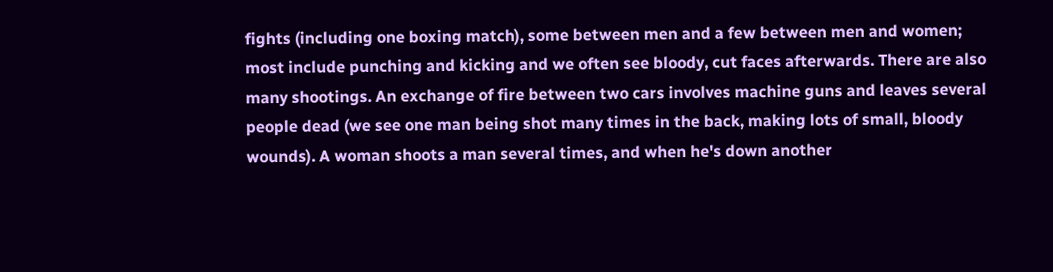fights (including one boxing match), some between men and a few between men and women; most include punching and kicking and we often see bloody, cut faces afterwards. There are also many shootings. An exchange of fire between two cars involves machine guns and leaves several people dead (we see one man being shot many times in the back, making lots of small, bloody wounds). A woman shoots a man several times, and when he's down another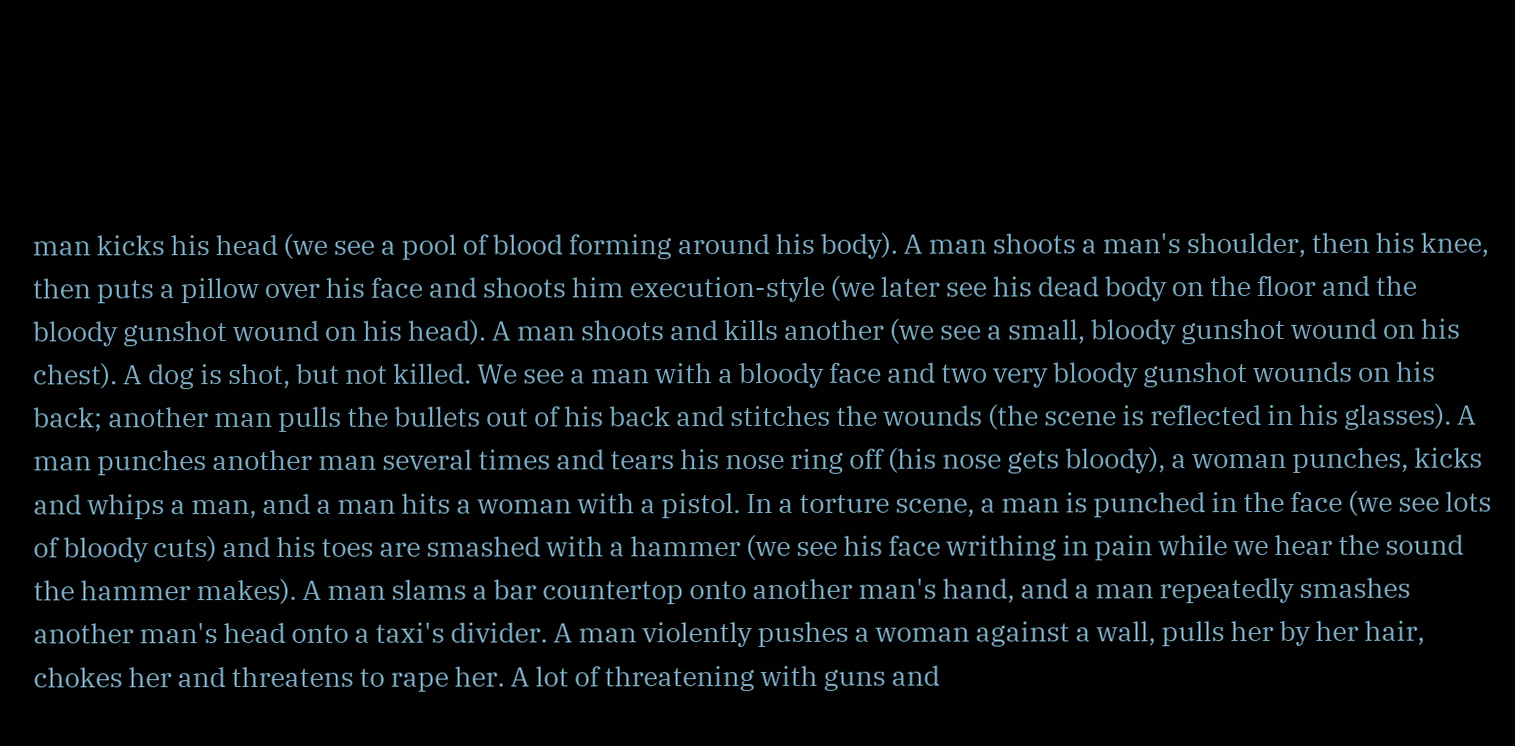man kicks his head (we see a pool of blood forming around his body). A man shoots a man's shoulder, then his knee, then puts a pillow over his face and shoots him execution-style (we later see his dead body on the floor and the bloody gunshot wound on his head). A man shoots and kills another (we see a small, bloody gunshot wound on his chest). A dog is shot, but not killed. We see a man with a bloody face and two very bloody gunshot wounds on his back; another man pulls the bullets out of his back and stitches the wounds (the scene is reflected in his glasses). A man punches another man several times and tears his nose ring off (his nose gets bloody), a woman punches, kicks and whips a man, and a man hits a woman with a pistol. In a torture scene, a man is punched in the face (we see lots of bloody cuts) and his toes are smashed with a hammer (we see his face writhing in pain while we hear the sound the hammer makes). A man slams a bar countertop onto another man's hand, and a man repeatedly smashes another man's head onto a taxi's divider. A man violently pushes a woman against a wall, pulls her by her hair, chokes her and threatens to rape her. A lot of threatening with guns and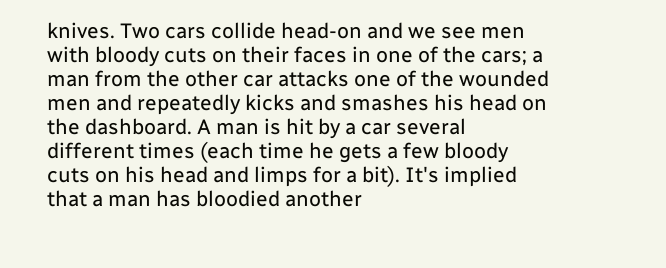knives. Two cars collide head-on and we see men with bloody cuts on their faces in one of the cars; a man from the other car attacks one of the wounded men and repeatedly kicks and smashes his head on the dashboard. A man is hit by a car several different times (each time he gets a few bloody cuts on his head and limps for a bit). It's implied that a man has bloodied another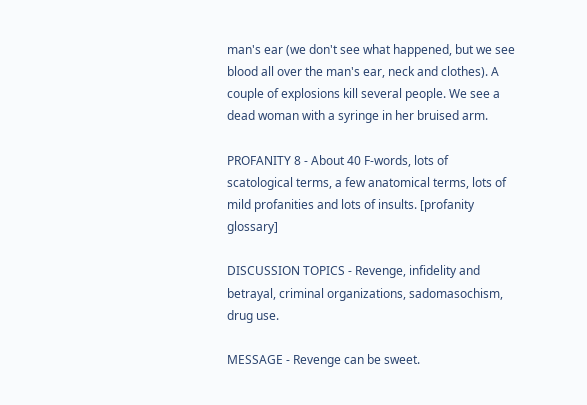man's ear (we don't see what happened, but we see blood all over the man's ear, neck and clothes). A couple of explosions kill several people. We see a dead woman with a syringe in her bruised arm.

PROFANITY 8 - About 40 F-words, lots of scatological terms, a few anatomical terms, lots of mild profanities and lots of insults. [profanity glossary]

DISCUSSION TOPICS - Revenge, infidelity and betrayal, criminal organizations, sadomasochism, drug use.

MESSAGE - Revenge can be sweet.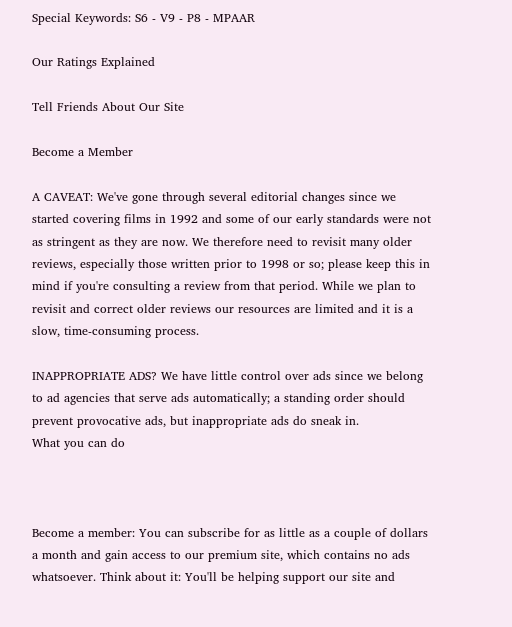Special Keywords: S6 - V9 - P8 - MPAAR

Our Ratings Explained

Tell Friends About Our Site

Become a Member

A CAVEAT: We've gone through several editorial changes since we started covering films in 1992 and some of our early standards were not as stringent as they are now. We therefore need to revisit many older reviews, especially those written prior to 1998 or so; please keep this in mind if you're consulting a review from that period. While we plan to revisit and correct older reviews our resources are limited and it is a slow, time-consuming process.

INAPPROPRIATE ADS? We have little control over ads since we belong to ad agencies that serve ads automatically; a standing order should prevent provocative ads, but inappropriate ads do sneak in.
What you can do



Become a member: You can subscribe for as little as a couple of dollars a month and gain access to our premium site, which contains no ads whatsoever. Think about it: You'll be helping support our site and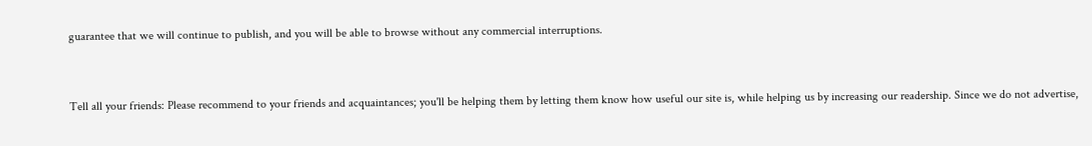guarantee that we will continue to publish, and you will be able to browse without any commercial interruptions.


Tell all your friends: Please recommend to your friends and acquaintances; you'll be helping them by letting them know how useful our site is, while helping us by increasing our readership. Since we do not advertise,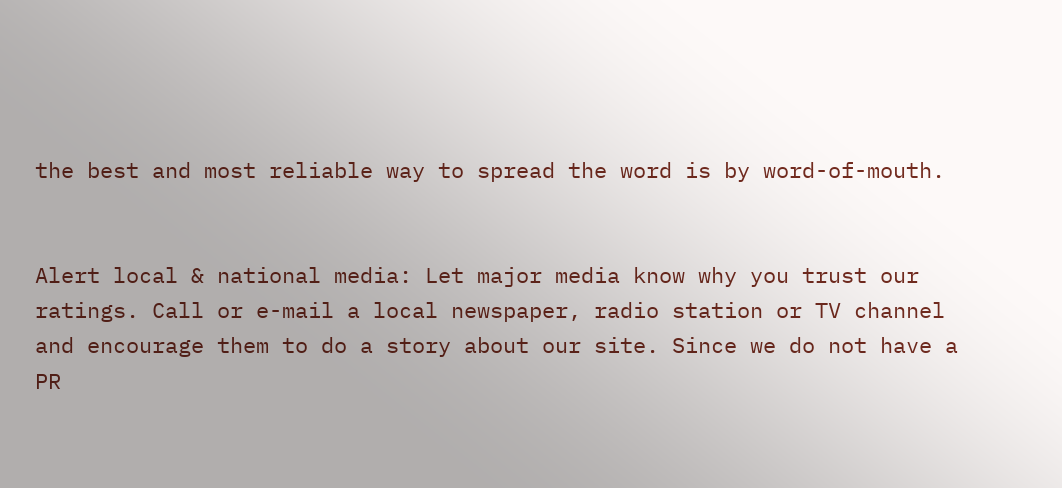the best and most reliable way to spread the word is by word-of-mouth.


Alert local & national media: Let major media know why you trust our ratings. Call or e-mail a local newspaper, radio station or TV channel and encourage them to do a story about our site. Since we do not have a PR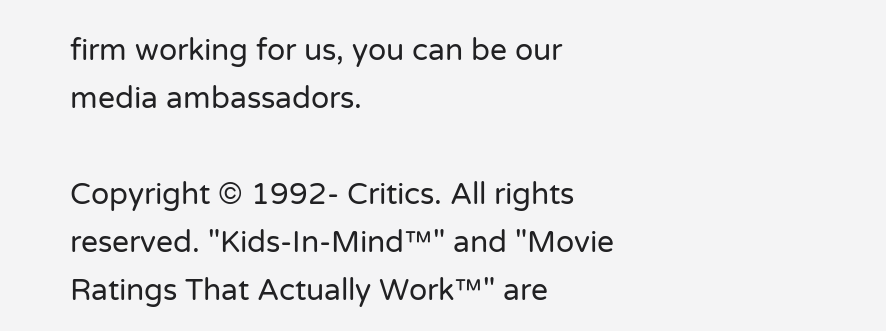firm working for us, you can be our media ambassadors.

Copyright © 1992- Critics. All rights reserved. "Kids-In-Mind™" and "Movie Ratings That Actually Work™" are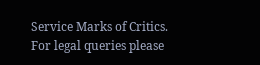Service Marks of Critics. For legal queries please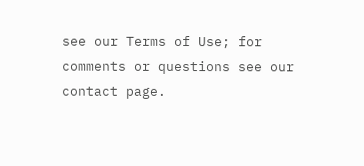see our Terms of Use; for comments or questions see our contact page.